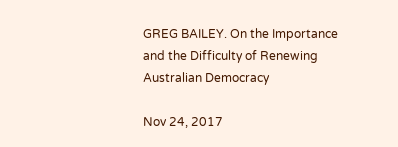GREG BAILEY. On the Importance and the Difficulty of Renewing Australian Democracy

Nov 24, 2017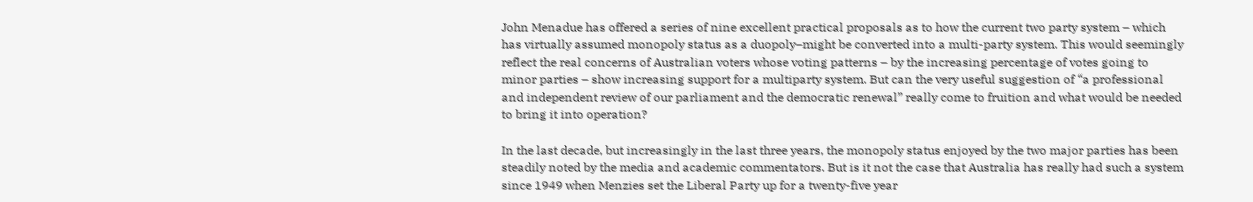John Menadue has offered a series of nine excellent practical proposals as to how the current two party system – which has virtually assumed monopoly status as a duopoly–might be converted into a multi-party system. This would seemingly reflect the real concerns of Australian voters whose voting patterns – by the increasing percentage of votes going to minor parties – show increasing support for a multiparty system. But can the very useful suggestion of “a professional and independent review of our parliament and the democratic renewal” really come to fruition and what would be needed to bring it into operation?

In the last decade, but increasingly in the last three years, the monopoly status enjoyed by the two major parties has been steadily noted by the media and academic commentators. But is it not the case that Australia has really had such a system since 1949 when Menzies set the Liberal Party up for a twenty-five year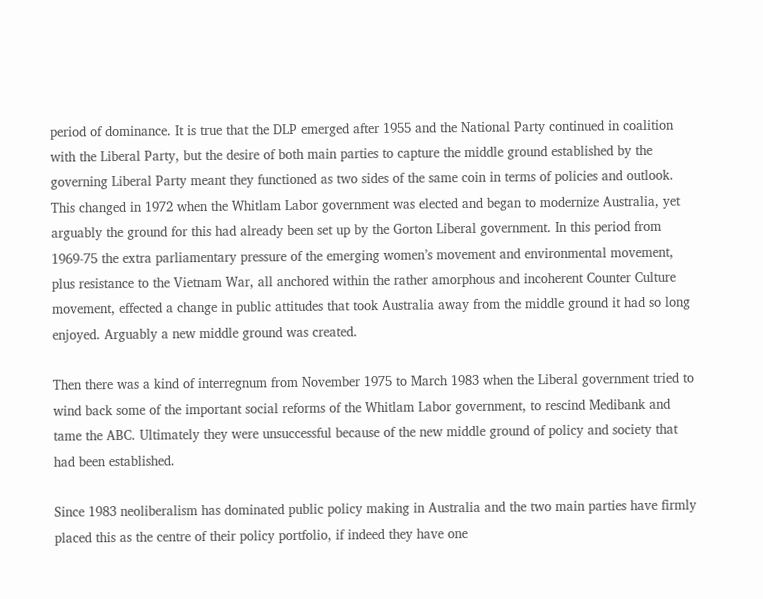period of dominance. It is true that the DLP emerged after 1955 and the National Party continued in coalition with the Liberal Party, but the desire of both main parties to capture the middle ground established by the governing Liberal Party meant they functioned as two sides of the same coin in terms of policies and outlook. This changed in 1972 when the Whitlam Labor government was elected and began to modernize Australia, yet arguably the ground for this had already been set up by the Gorton Liberal government. In this period from 1969-75 the extra parliamentary pressure of the emerging women’s movement and environmental movement, plus resistance to the Vietnam War, all anchored within the rather amorphous and incoherent Counter Culture movement, effected a change in public attitudes that took Australia away from the middle ground it had so long enjoyed. Arguably a new middle ground was created.

Then there was a kind of interregnum from November 1975 to March 1983 when the Liberal government tried to wind back some of the important social reforms of the Whitlam Labor government, to rescind Medibank and tame the ABC. Ultimately they were unsuccessful because of the new middle ground of policy and society that had been established.

Since 1983 neoliberalism has dominated public policy making in Australia and the two main parties have firmly placed this as the centre of their policy portfolio, if indeed they have one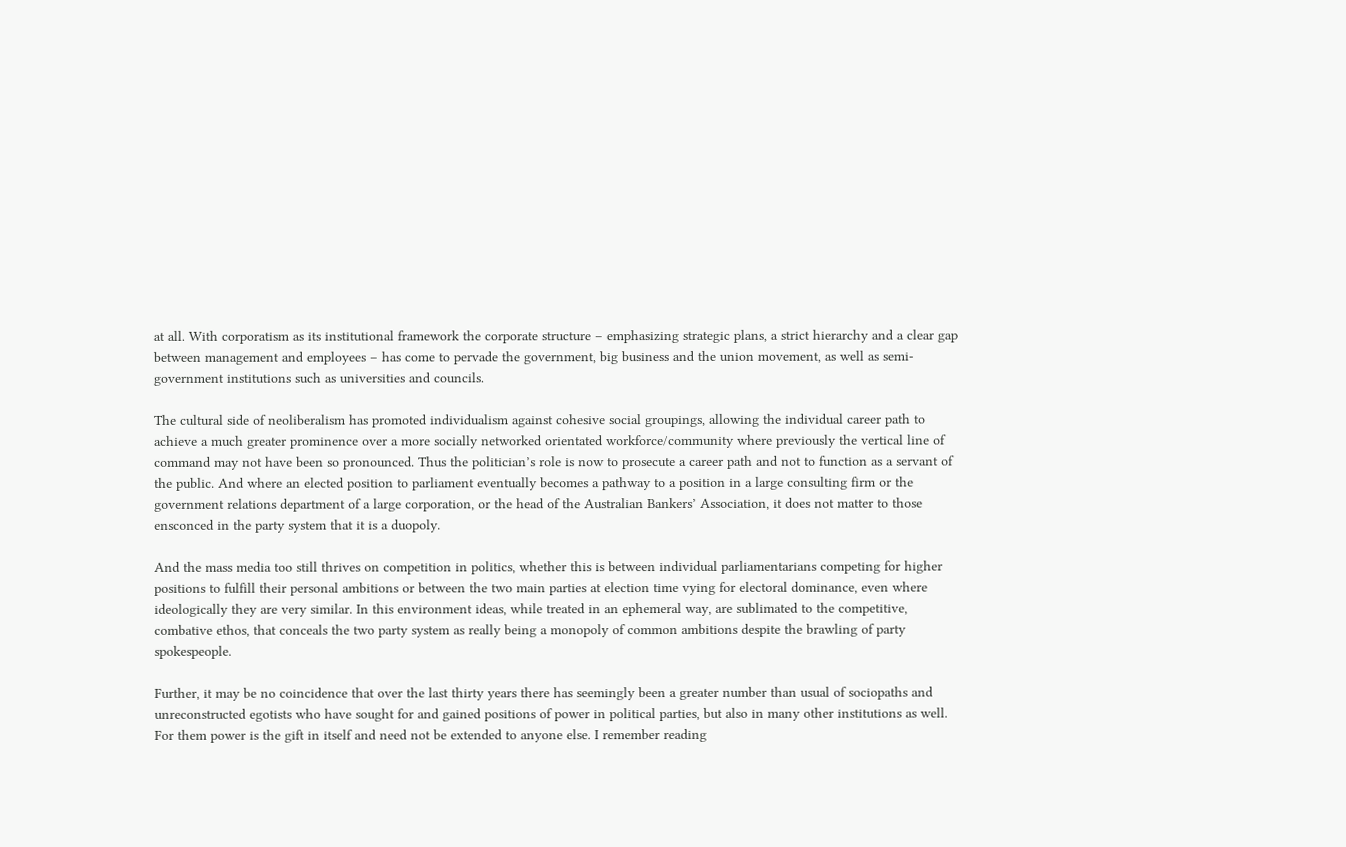at all. With corporatism as its institutional framework the corporate structure – emphasizing strategic plans, a strict hierarchy and a clear gap between management and employees – has come to pervade the government, big business and the union movement, as well as semi-government institutions such as universities and councils.

The cultural side of neoliberalism has promoted individualism against cohesive social groupings, allowing the individual career path to achieve a much greater prominence over a more socially networked orientated workforce/community where previously the vertical line of command may not have been so pronounced. Thus the politician’s role is now to prosecute a career path and not to function as a servant of the public. And where an elected position to parliament eventually becomes a pathway to a position in a large consulting firm or the government relations department of a large corporation, or the head of the Australian Bankers’ Association, it does not matter to those ensconced in the party system that it is a duopoly.

And the mass media too still thrives on competition in politics, whether this is between individual parliamentarians competing for higher positions to fulfill their personal ambitions or between the two main parties at election time vying for electoral dominance, even where ideologically they are very similar. In this environment ideas, while treated in an ephemeral way, are sublimated to the competitive, combative ethos, that conceals the two party system as really being a monopoly of common ambitions despite the brawling of party spokespeople.

Further, it may be no coincidence that over the last thirty years there has seemingly been a greater number than usual of sociopaths and unreconstructed egotists who have sought for and gained positions of power in political parties, but also in many other institutions as well. For them power is the gift in itself and need not be extended to anyone else. I remember reading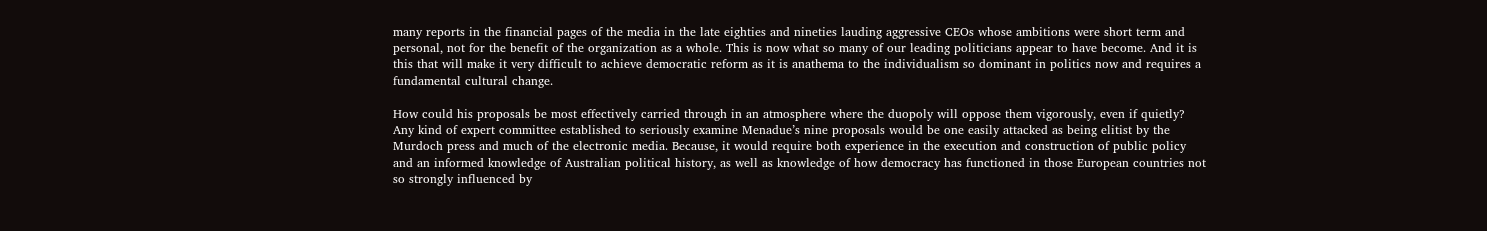many reports in the financial pages of the media in the late eighties and nineties lauding aggressive CEOs whose ambitions were short term and personal, not for the benefit of the organization as a whole. This is now what so many of our leading politicians appear to have become. And it is this that will make it very difficult to achieve democratic reform as it is anathema to the individualism so dominant in politics now and requires a fundamental cultural change.

How could his proposals be most effectively carried through in an atmosphere where the duopoly will oppose them vigorously, even if quietly? Any kind of expert committee established to seriously examine Menadue’s nine proposals would be one easily attacked as being elitist by the Murdoch press and much of the electronic media. Because, it would require both experience in the execution and construction of public policy and an informed knowledge of Australian political history, as well as knowledge of how democracy has functioned in those European countries not so strongly influenced by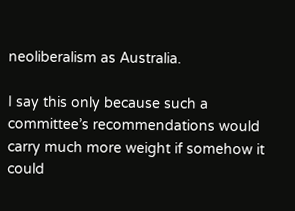neoliberalism as Australia.

I say this only because such a committee’s recommendations would carry much more weight if somehow it could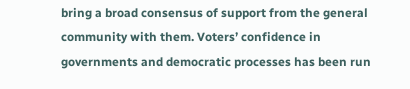bring a broad consensus of support from the general community with them. Voters’ confidence in governments and democratic processes has been run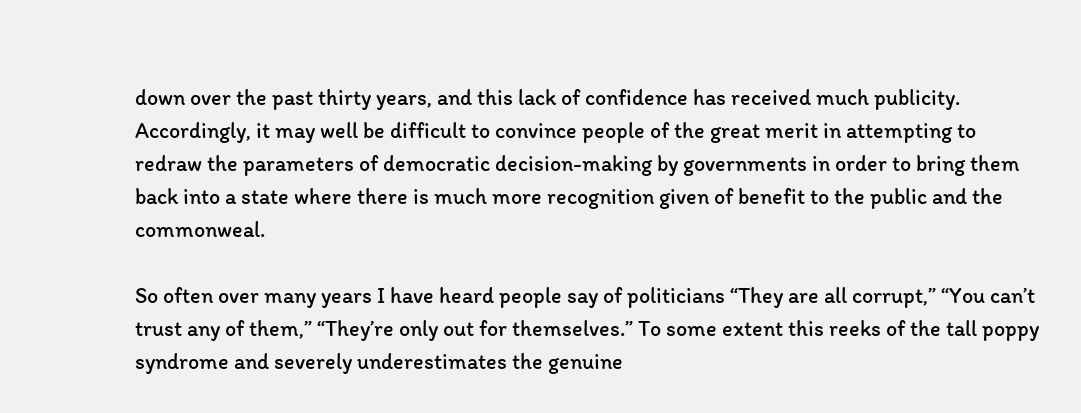down over the past thirty years, and this lack of confidence has received much publicity. Accordingly, it may well be difficult to convince people of the great merit in attempting to redraw the parameters of democratic decision-making by governments in order to bring them back into a state where there is much more recognition given of benefit to the public and the commonweal.

So often over many years I have heard people say of politicians “They are all corrupt,” “You can’t trust any of them,” “They’re only out for themselves.” To some extent this reeks of the tall poppy syndrome and severely underestimates the genuine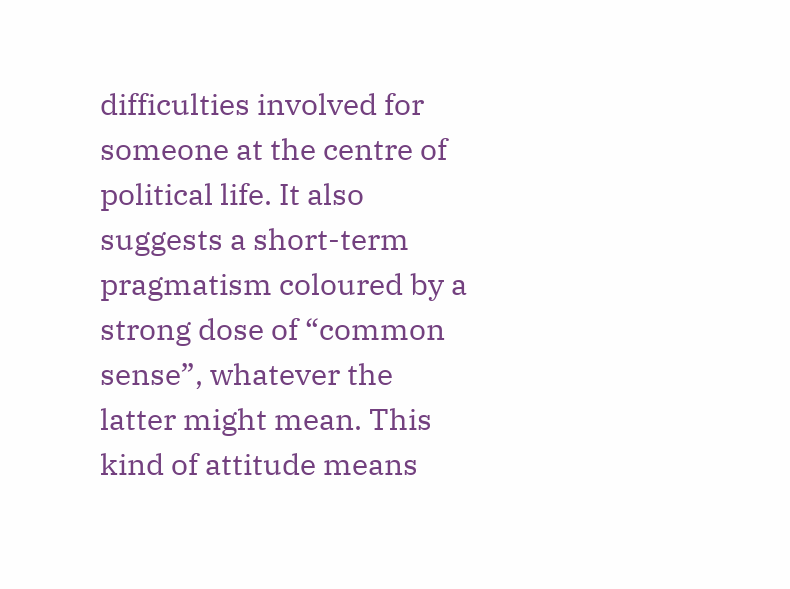difficulties involved for someone at the centre of political life. It also suggests a short-term pragmatism coloured by a strong dose of “common sense”, whatever the latter might mean. This kind of attitude means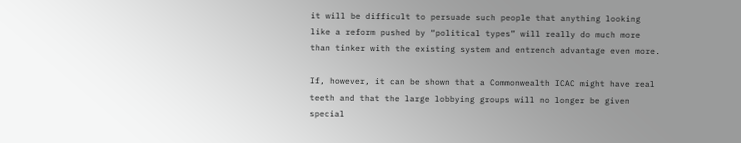it will be difficult to persuade such people that anything looking like a reform pushed by “political types” will really do much more than tinker with the existing system and entrench advantage even more.

If, however, it can be shown that a Commonwealth ICAC might have real teeth and that the large lobbying groups will no longer be given special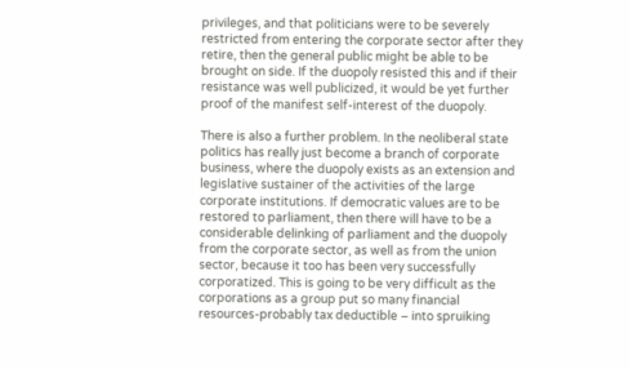privileges, and that politicians were to be severely restricted from entering the corporate sector after they retire, then the general public might be able to be brought on side. If the duopoly resisted this and if their resistance was well publicized, it would be yet further proof of the manifest self-interest of the duopoly.

There is also a further problem. In the neoliberal state politics has really just become a branch of corporate business, where the duopoly exists as an extension and legislative sustainer of the activities of the large corporate institutions. If democratic values are to be restored to parliament, then there will have to be a considerable delinking of parliament and the duopoly from the corporate sector, as well as from the union sector, because it too has been very successfully corporatized. This is going to be very difficult as the corporations as a group put so many financial resources-probably tax deductible – into spruiking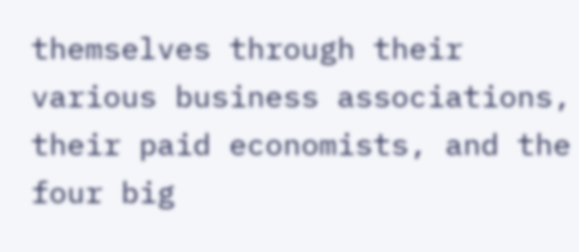themselves through their various business associations, their paid economists, and the four big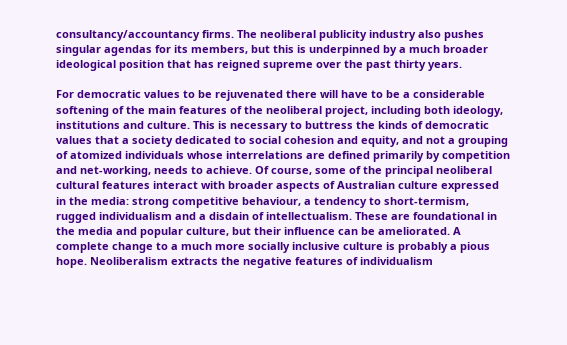consultancy/accountancy firms. The neoliberal publicity industry also pushes singular agendas for its members, but this is underpinned by a much broader ideological position that has reigned supreme over the past thirty years.

For democratic values to be rejuvenated there will have to be a considerable softening of the main features of the neoliberal project, including both ideology, institutions and culture. This is necessary to buttress the kinds of democratic values that a society dedicated to social cohesion and equity, and not a grouping of atomized individuals whose interrelations are defined primarily by competition and net-working, needs to achieve. Of course, some of the principal neoliberal cultural features interact with broader aspects of Australian culture expressed in the media: strong competitive behaviour, a tendency to short-termism, rugged individualism and a disdain of intellectualism. These are foundational in the media and popular culture, but their influence can be ameliorated. A complete change to a much more socially inclusive culture is probably a pious hope. Neoliberalism extracts the negative features of individualism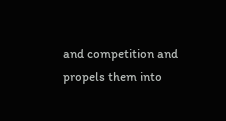and competition and propels them into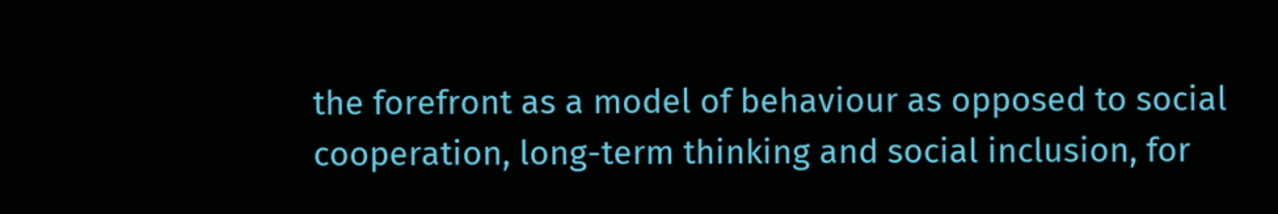the forefront as a model of behaviour as opposed to social cooperation, long-term thinking and social inclusion, for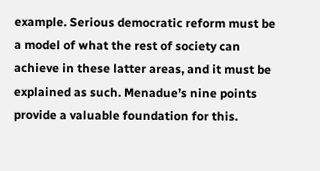example. Serious democratic reform must be a model of what the rest of society can achieve in these latter areas, and it must be explained as such. Menadue’s nine points provide a valuable foundation for this.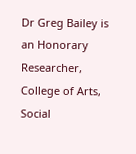Dr Greg Bailey is an Honorary Researcher, College of Arts, Social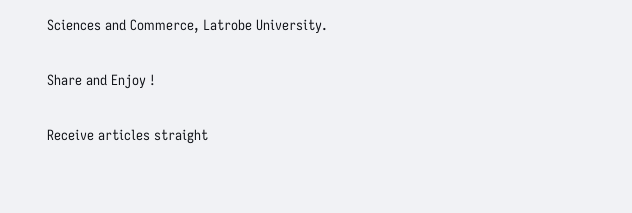Sciences and Commerce, Latrobe University.


Share and Enjoy !


Receive articles straight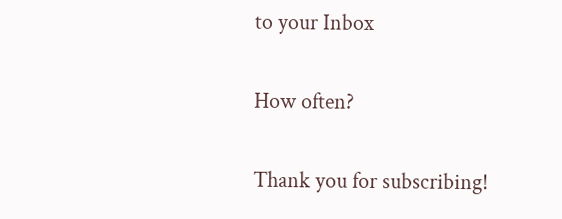to your Inbox

How often?

Thank you for subscribing!